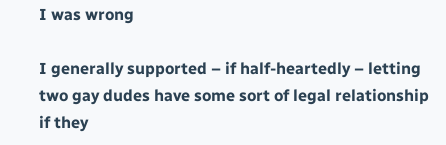I was wrong

I generally supported – if half-heartedly – letting two gay dudes have some sort of legal relationship if they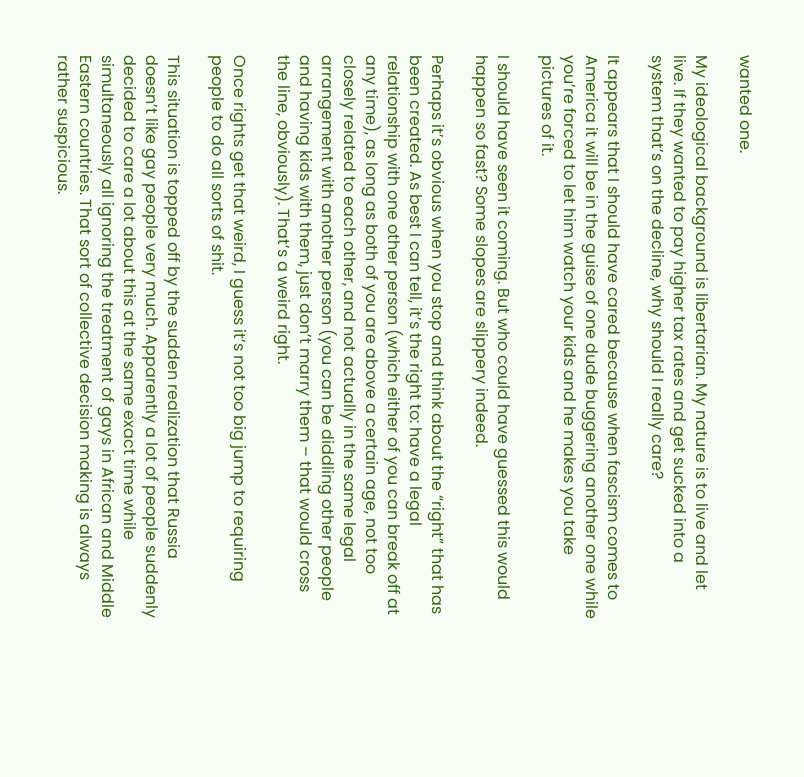wanted one.

My ideological background is libertarian. My nature is to live and let live. If they wanted to pay higher tax rates and get sucked into a system that’s on the decline, why should I really care?

It appears that I should have cared because when fascism comes to America it will be in the guise of one dude buggering another one while you’re forced to let him watch your kids and he makes you take pictures of it.

I should have seen it coming. But who could have guessed this would happen so fast? Some slopes are slippery indeed.

Perhaps it’s obvious when you stop and think about the “right” that has been created. As best I can tell, it’s the right to: have a legal relationship with one other person (which either of you can break off at any time), as long as both of you are above a certain age, not too closely related to each other, and not actually in the same legal arrangement with another person (you can be diddling other people and having kids with them, just don’t marry them – that would cross the line, obviously). That’s a weird right.

Once rights get that weird, I guess it’s not too big jump to requiring people to do all sorts of shit.

This situation is topped off by the sudden realization that Russia doesn’t like gay people very much. Apparently a lot of people suddenly decided to care a lot about this at the same exact time while simultaneously all ignoring the treatment of gays in African and Middle Eastern countries. That sort of collective decision making is always rather suspicious.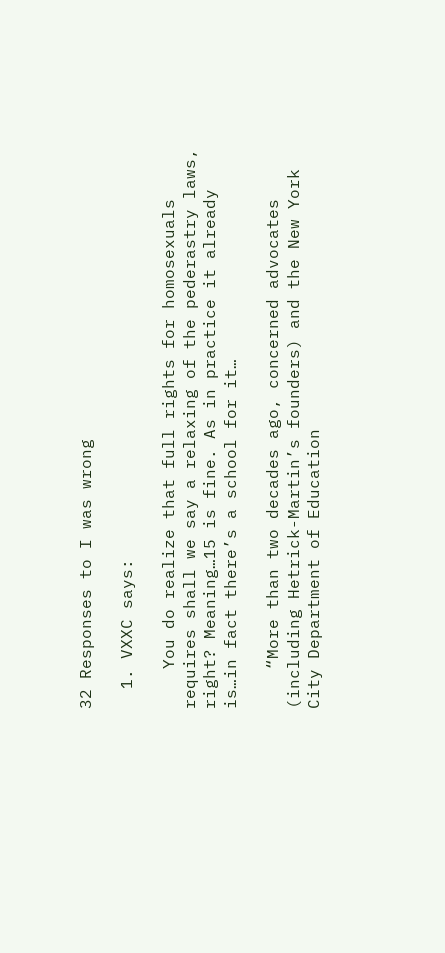32 Responses to I was wrong

  1. VXXC says:

    You do realize that full rights for homosexuals requires shall we say a relaxing of the pederastry laws, right? Meaning…15 is fine. As in practice it already is…in fact there’s a school for it…

    “More than two decades ago, concerned advocates (including Hetrick-Martin’s founders) and the New York City Department of Education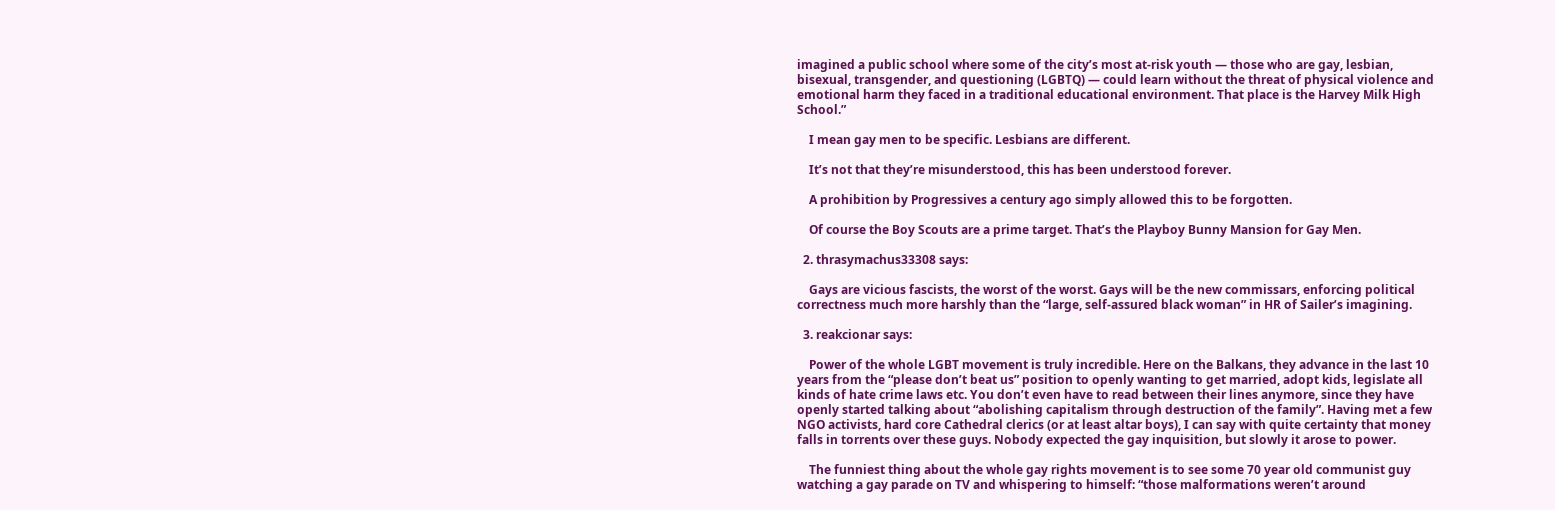imagined a public school where some of the city’s most at-risk youth — those who are gay, lesbian, bisexual, transgender, and questioning (LGBTQ) — could learn without the threat of physical violence and emotional harm they faced in a traditional educational environment. That place is the Harvey Milk High School.”

    I mean gay men to be specific. Lesbians are different.

    It’s not that they’re misunderstood, this has been understood forever.

    A prohibition by Progressives a century ago simply allowed this to be forgotten.

    Of course the Boy Scouts are a prime target. That’s the Playboy Bunny Mansion for Gay Men.

  2. thrasymachus33308 says:

    Gays are vicious fascists, the worst of the worst. Gays will be the new commissars, enforcing political correctness much more harshly than the “large, self-assured black woman” in HR of Sailer’s imagining.

  3. reakcionar says:

    Power of the whole LGBT movement is truly incredible. Here on the Balkans, they advance in the last 10 years from the “please don’t beat us” position to openly wanting to get married, adopt kids, legislate all kinds of hate crime laws etc. You don’t even have to read between their lines anymore, since they have openly started talking about “abolishing capitalism through destruction of the family”. Having met a few NGO activists, hard core Cathedral clerics (or at least altar boys), I can say with quite certainty that money falls in torrents over these guys. Nobody expected the gay inquisition, but slowly it arose to power.

    The funniest thing about the whole gay rights movement is to see some 70 year old communist guy watching a gay parade on TV and whispering to himself: “those malformations weren’t around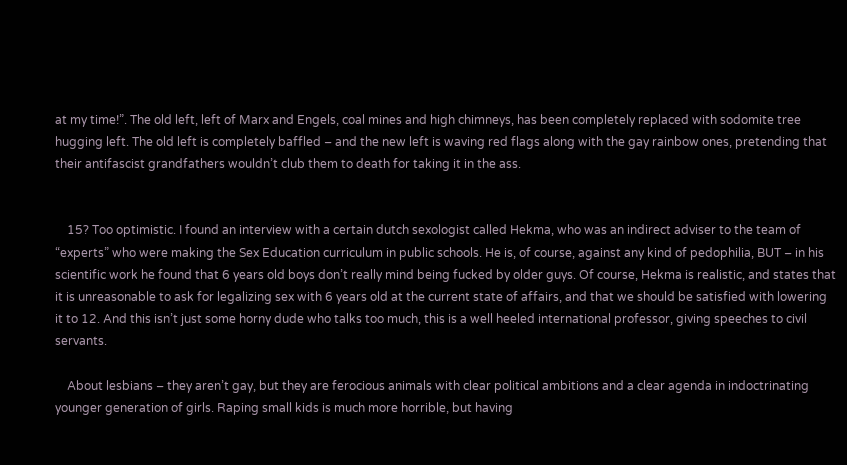at my time!”. The old left, left of Marx and Engels, coal mines and high chimneys, has been completely replaced with sodomite tree hugging left. The old left is completely baffled – and the new left is waving red flags along with the gay rainbow ones, pretending that their antifascist grandfathers wouldn’t club them to death for taking it in the ass.


    15? Too optimistic. I found an interview with a certain dutch sexologist called Hekma, who was an indirect adviser to the team of “experts” who were making the Sex Education curriculum in public schools. He is, of course, against any kind of pedophilia, BUT – in his scientific work he found that 6 years old boys don’t really mind being fucked by older guys. Of course, Hekma is realistic, and states that it is unreasonable to ask for legalizing sex with 6 years old at the current state of affairs, and that we should be satisfied with lowering it to 12. And this isn’t just some horny dude who talks too much, this is a well heeled international professor, giving speeches to civil servants.

    About lesbians – they aren’t gay, but they are ferocious animals with clear political ambitions and a clear agenda in indoctrinating younger generation of girls. Raping small kids is much more horrible, but having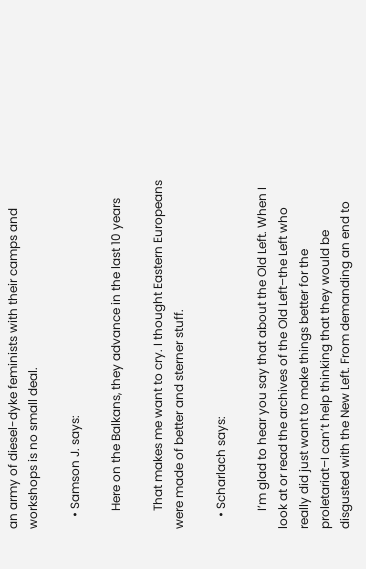an army of diesel-dyke feminists with their camps and workshops is no small deal.

    • Samson J. says:

      Here on the Balkans, they advance in the last 10 years

      That makes me want to cry. I thought Eastern Europeans were made of better and sterner stuff.

    • Scharlach says:

      I’m glad to hear you say that about the Old Left. When I look at or read the archives of the Old Left–the Left who really did just want to make things better for the proletariat–I can’t help thinking that they would be disgusted with the New Left. From demanding an end to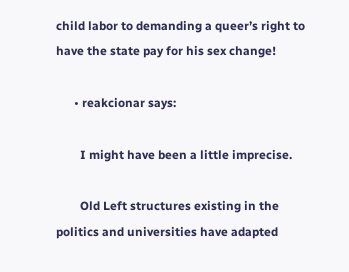child labor to demanding a queer’s right to have the state pay for his sex change!

      • reakcionar says:

        I might have been a little imprecise.

        Old Left structures existing in the politics and universities have adapted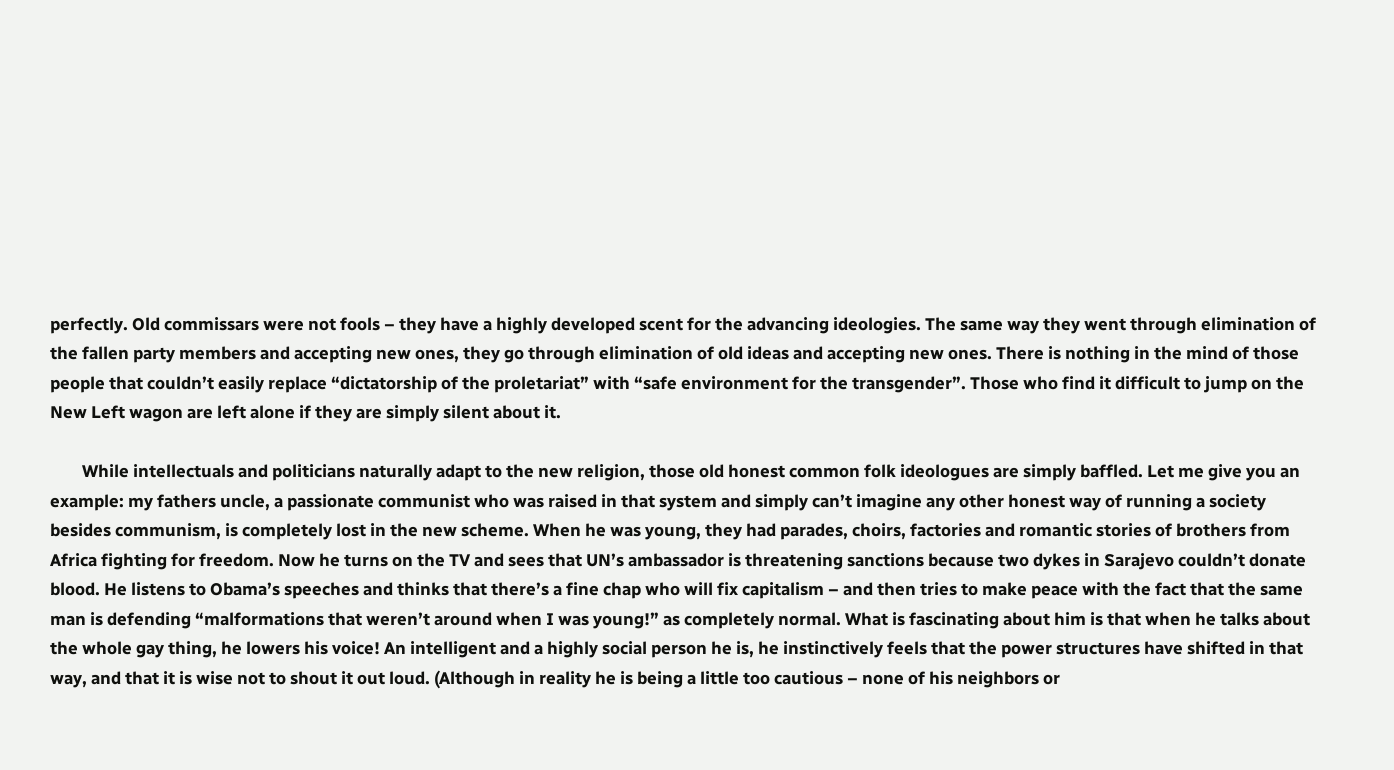perfectly. Old commissars were not fools – they have a highly developed scent for the advancing ideologies. The same way they went through elimination of the fallen party members and accepting new ones, they go through elimination of old ideas and accepting new ones. There is nothing in the mind of those people that couldn’t easily replace “dictatorship of the proletariat” with “safe environment for the transgender”. Those who find it difficult to jump on the New Left wagon are left alone if they are simply silent about it.

        While intellectuals and politicians naturally adapt to the new religion, those old honest common folk ideologues are simply baffled. Let me give you an example: my fathers uncle, a passionate communist who was raised in that system and simply can’t imagine any other honest way of running a society besides communism, is completely lost in the new scheme. When he was young, they had parades, choirs, factories and romantic stories of brothers from Africa fighting for freedom. Now he turns on the TV and sees that UN’s ambassador is threatening sanctions because two dykes in Sarajevo couldn’t donate blood. He listens to Obama’s speeches and thinks that there’s a fine chap who will fix capitalism – and then tries to make peace with the fact that the same man is defending “malformations that weren’t around when I was young!” as completely normal. What is fascinating about him is that when he talks about the whole gay thing, he lowers his voice! An intelligent and a highly social person he is, he instinctively feels that the power structures have shifted in that way, and that it is wise not to shout it out loud. (Although in reality he is being a little too cautious – none of his neighbors or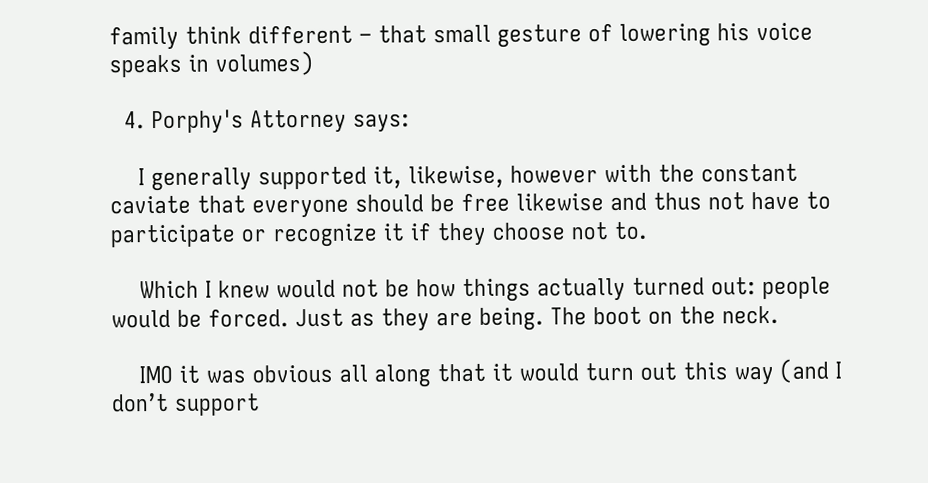family think different – that small gesture of lowering his voice speaks in volumes)

  4. Porphy's Attorney says:

    I generally supported it, likewise, however with the constant caviate that everyone should be free likewise and thus not have to participate or recognize it if they choose not to.

    Which I knew would not be how things actually turned out: people would be forced. Just as they are being. The boot on the neck.

    IMO it was obvious all along that it would turn out this way (and I don’t support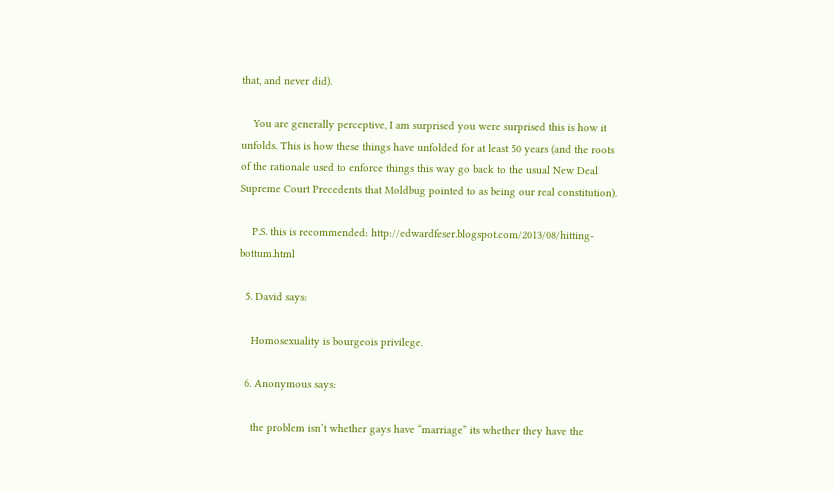that, and never did).

    You are generally perceptive, I am surprised you were surprised this is how it unfolds. This is how these things have unfolded for at least 50 years (and the roots of the rationale used to enforce things this way go back to the usual New Deal Supreme Court Precedents that Moldbug pointed to as being our real constitution).

    P.S. this is recommended: http://edwardfeser.blogspot.com/2013/08/hitting-bottum.html

  5. David says:

    Homosexuality is bourgeois privilege.

  6. Anonymous says:

    the problem isn’t whether gays have “marriage” its whether they have the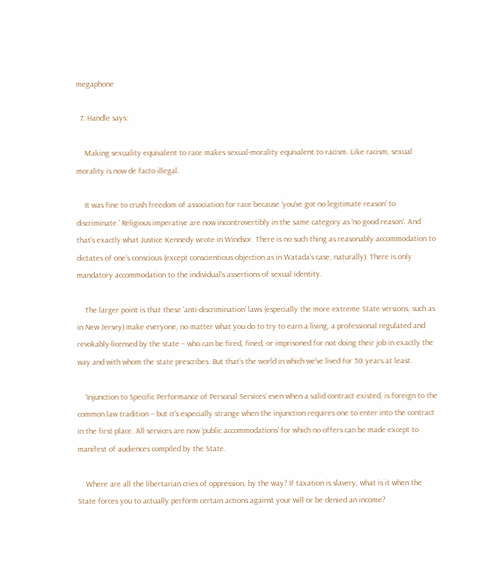megaphone

  7. Handle says:

    Making sexuality equivalent to race makes sexual-morality equivalent to racism. Like racism, sexual morality is now de facto illegal.

    It was fine to crush freedom of association for race because ‘you’ve got no legitimate reason’ to discriminate.’ Religious imperative are now incontrovertibly in the same category as ‘no good reason’. And that’s exactly what Justice Kennedy wrote in Windsor. There is no such thing as reasonably accommodation to dictates of one’s conscious (except conscientious objection as in Watada’s case, naturally). There is only mandatory accommodation to the individual’s assertions of sexual identity.

    The larger point is that these ‘anti-discrimination’ laws (especially the more extreme State versions, such as in New Jersey) make everyone, no matter what you do to try to earn a living, a professional regulated and revokably-licensed by the state – who can be fired, fined, or imprisoned for not doing their job in exactly the way and with whom the state prescribes. But that’s the world in which we’ve lived for 50 years at least.

    ‘Injunction to Specific Performance of Personal Services’ even when a valid contract existed, is foreign to the common law tradition – but it’s especially strange when the injunction requires one to enter into the contract in the first place. All services are now ‘public accommodations’ for which no offers can be made except to manifest of audiences compiled by the State.

    Where are all the libertarian cries of oppression, by the way? If taxation is slavery, what is it when the State forces you to actually perform certain actions against your will or be denied an income?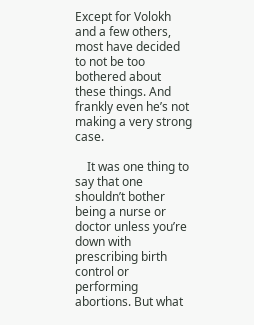Except for Volokh and a few others, most have decided to not be too bothered about these things. And frankly even he’s not making a very strong case.

    It was one thing to say that one shouldn’t bother being a nurse or doctor unless you’re down with prescribing birth control or performing abortions. But what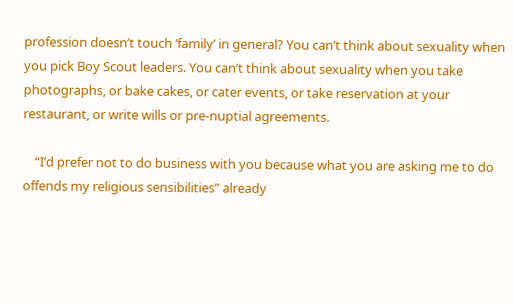profession doesn’t touch ‘family’ in general? You can’t think about sexuality when you pick Boy Scout leaders. You can’t think about sexuality when you take photographs, or bake cakes, or cater events, or take reservation at your restaurant, or write wills or pre-nuptial agreements.

    “I’d prefer not to do business with you because what you are asking me to do offends my religious sensibilities” already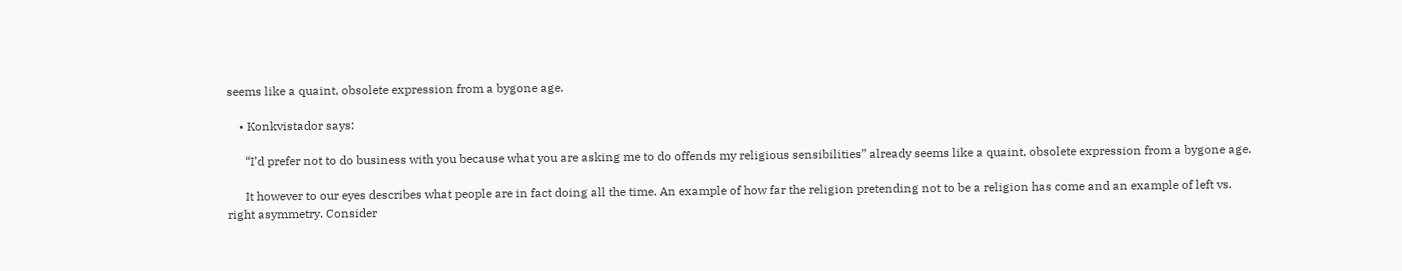seems like a quaint, obsolete expression from a bygone age.

    • Konkvistador says:

      “I’d prefer not to do business with you because what you are asking me to do offends my religious sensibilities” already seems like a quaint, obsolete expression from a bygone age.

      It however to our eyes describes what people are in fact doing all the time. An example of how far the religion pretending not to be a religion has come and an example of left vs. right asymmetry. Consider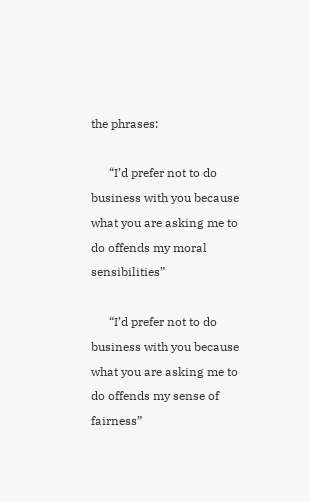the phrases:

      “I’d prefer not to do business with you because what you are asking me to do offends my moral sensibilities”

      “I’d prefer not to do business with you because what you are asking me to do offends my sense of fairness”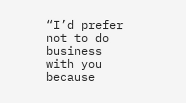“I’d prefer not to do business with you because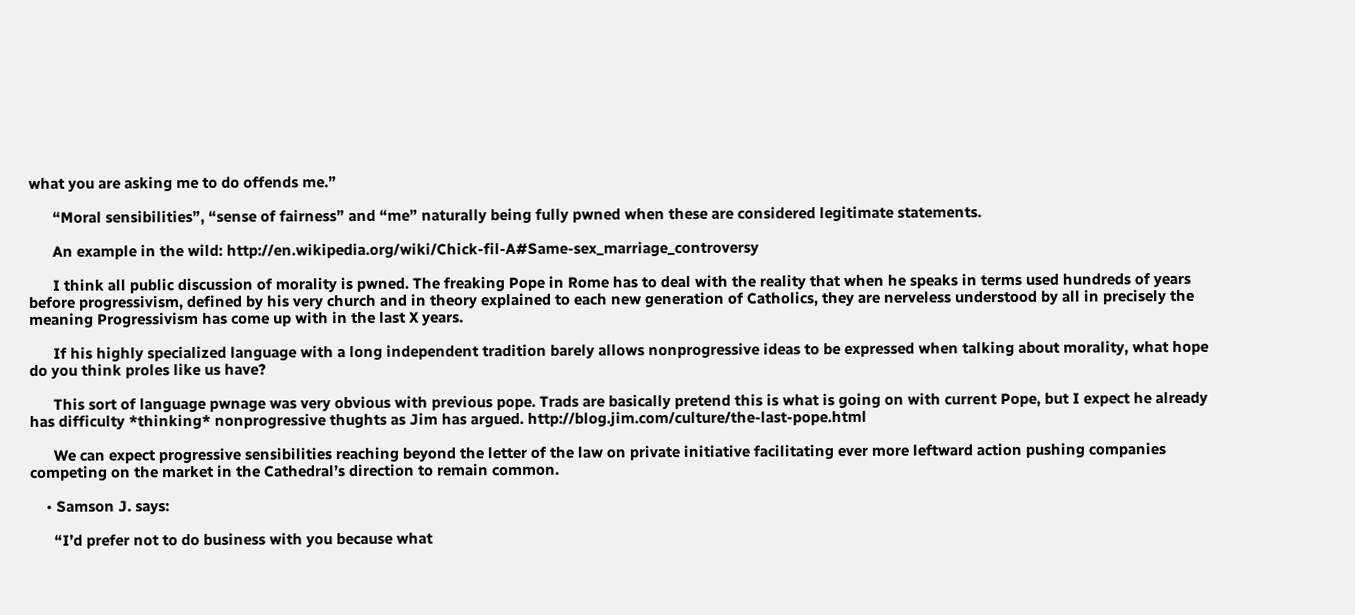what you are asking me to do offends me.”

      “Moral sensibilities”, “sense of fairness” and “me” naturally being fully pwned when these are considered legitimate statements.

      An example in the wild: http://en.wikipedia.org/wiki/Chick-fil-A#Same-sex_marriage_controversy

      I think all public discussion of morality is pwned. The freaking Pope in Rome has to deal with the reality that when he speaks in terms used hundreds of years before progressivism, defined by his very church and in theory explained to each new generation of Catholics, they are nerveless understood by all in precisely the meaning Progressivism has come up with in the last X years.

      If his highly specialized language with a long independent tradition barely allows nonprogressive ideas to be expressed when talking about morality, what hope do you think proles like us have?

      This sort of language pwnage was very obvious with previous pope. Trads are basically pretend this is what is going on with current Pope, but I expect he already has difficulty *thinking* nonprogressive thughts as Jim has argued. http://blog.jim.com/culture/the-last-pope.html

      We can expect progressive sensibilities reaching beyond the letter of the law on private initiative facilitating ever more leftward action pushing companies competing on the market in the Cathedral’s direction to remain common.

    • Samson J. says:

      “I’d prefer not to do business with you because what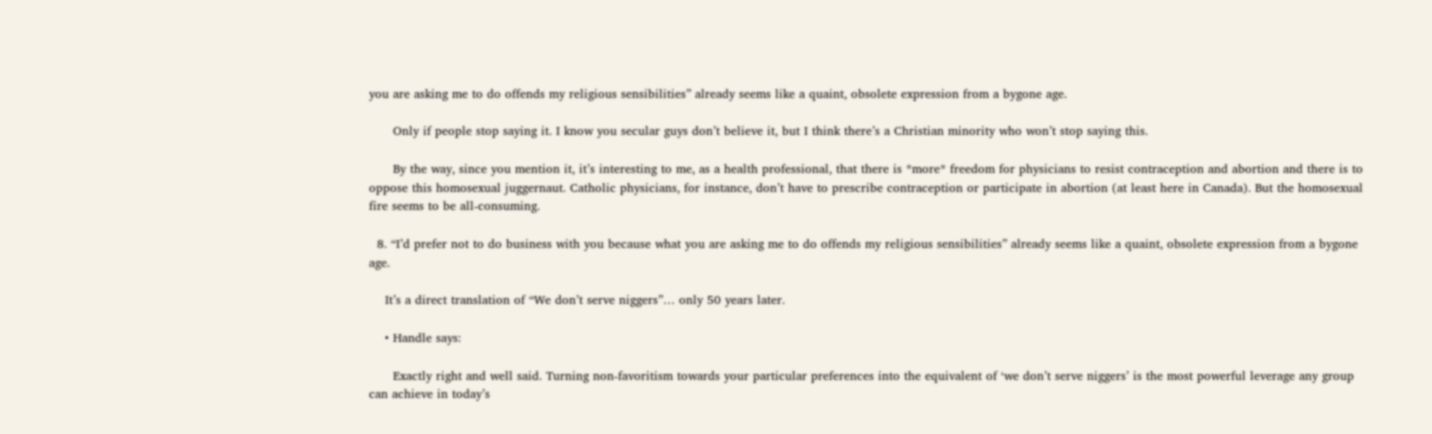you are asking me to do offends my religious sensibilities” already seems like a quaint, obsolete expression from a bygone age.

      Only if people stop saying it. I know you secular guys don’t believe it, but I think there’s a Christian minority who won’t stop saying this.

      By the way, since you mention it, it’s interesting to me, as a health professional, that there is *more* freedom for physicians to resist contraception and abortion and there is to oppose this homosexual juggernaut. Catholic physicians, for instance, don’t have to prescribe contraception or participate in abortion (at least here in Canada). But the homosexual fire seems to be all-consuming.

  8. “I’d prefer not to do business with you because what you are asking me to do offends my religious sensibilities” already seems like a quaint, obsolete expression from a bygone age.

    It’s a direct translation of “We don’t serve niggers”… only 50 years later.

    • Handle says:

      Exactly right and well said. Turning non-favoritism towards your particular preferences into the equivalent of ‘we don’t serve niggers’ is the most powerful leverage any group can achieve in today’s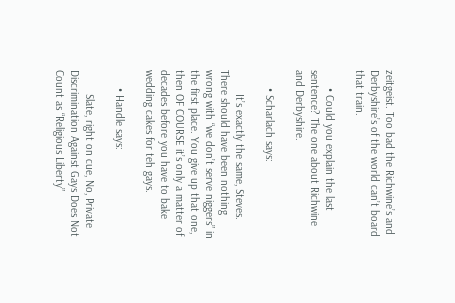zeitgeist. Too bad the Richwine’s and Derbyshire’s of the world can’t board that train.

      • Could you explain the last sentence? The one about Richwine and Derbyshire.

      • Scharlach says:

        It’s exactly the same, Steves. There should have been nothing wrong with “we don’t serve niggers” in the first place. You give up that one, then OF COURSE it’s only a matter of decades before you have to bake wedding cakes for teh gays.

      • Handle says:

        Slate, right on cue, No, Private Discrimination Against Gays Does Not Count as “Religious Liberty”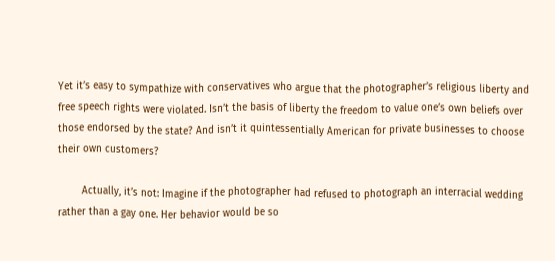Yet it’s easy to sympathize with conservatives who argue that the photographer’s religious liberty and free speech rights were violated. Isn’t the basis of liberty the freedom to value one’s own beliefs over those endorsed by the state? And isn’t it quintessentially American for private businesses to choose their own customers?

        Actually, it’s not: Imagine if the photographer had refused to photograph an interracial wedding rather than a gay one. Her behavior would be so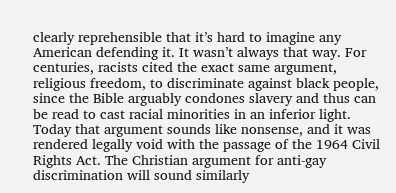clearly reprehensible that it’s hard to imagine any American defending it. It wasn’t always that way. For centuries, racists cited the exact same argument, religious freedom, to discriminate against black people, since the Bible arguably condones slavery and thus can be read to cast racial minorities in an inferior light. Today that argument sounds like nonsense, and it was rendered legally void with the passage of the 1964 Civil Rights Act. The Christian argument for anti-gay discrimination will sound similarly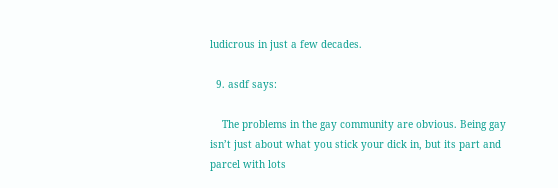ludicrous in just a few decades.

  9. asdf says:

    The problems in the gay community are obvious. Being gay isn’t just about what you stick your dick in, but its part and parcel with lots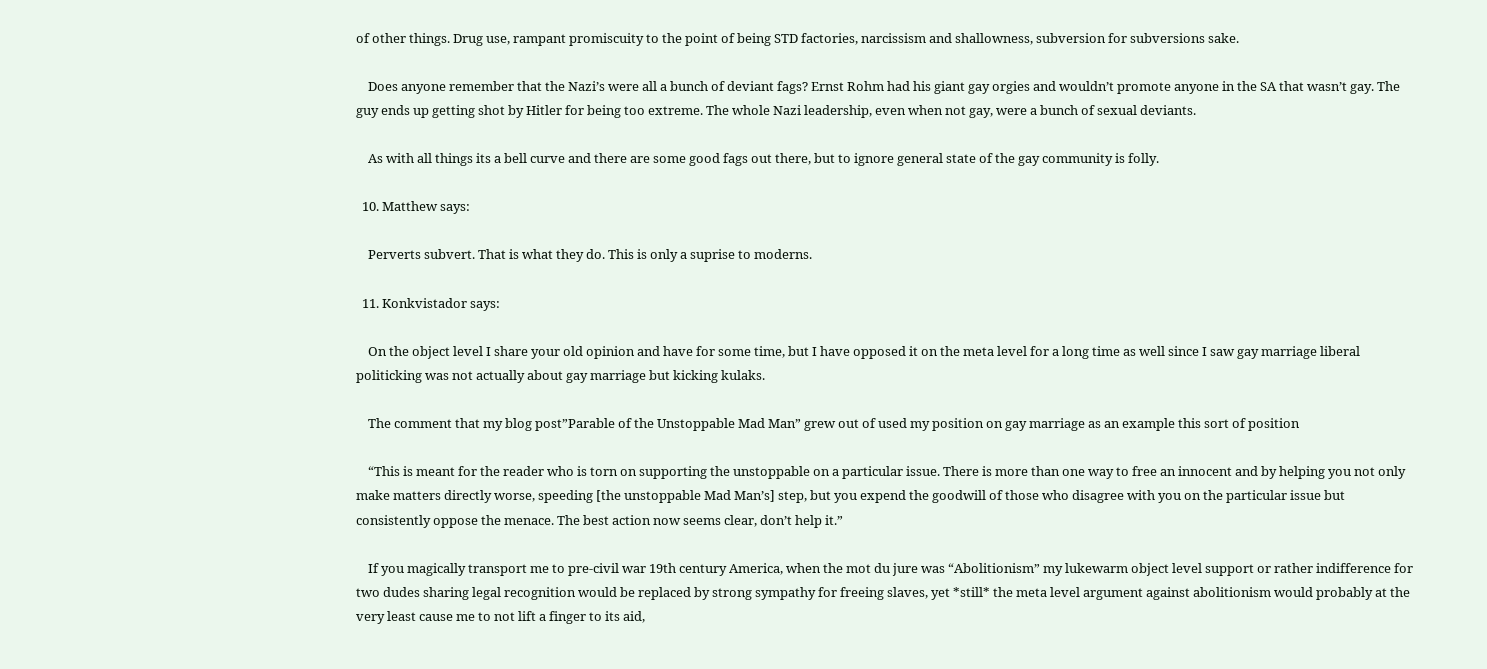of other things. Drug use, rampant promiscuity to the point of being STD factories, narcissism and shallowness, subversion for subversions sake.

    Does anyone remember that the Nazi’s were all a bunch of deviant fags? Ernst Rohm had his giant gay orgies and wouldn’t promote anyone in the SA that wasn’t gay. The guy ends up getting shot by Hitler for being too extreme. The whole Nazi leadership, even when not gay, were a bunch of sexual deviants.

    As with all things its a bell curve and there are some good fags out there, but to ignore general state of the gay community is folly.

  10. Matthew says:

    Perverts subvert. That is what they do. This is only a suprise to moderns.

  11. Konkvistador says:

    On the object level I share your old opinion and have for some time, but I have opposed it on the meta level for a long time as well since I saw gay marriage liberal politicking was not actually about gay marriage but kicking kulaks.

    The comment that my blog post”Parable of the Unstoppable Mad Man” grew out of used my position on gay marriage as an example this sort of position

    “This is meant for the reader who is torn on supporting the unstoppable on a particular issue. There is more than one way to free an innocent and by helping you not only make matters directly worse, speeding [the unstoppable Mad Man’s] step, but you expend the goodwill of those who disagree with you on the particular issue but consistently oppose the menace. The best action now seems clear, don’t help it.”

    If you magically transport me to pre-civil war 19th century America, when the mot du jure was “Abolitionism” my lukewarm object level support or rather indifference for two dudes sharing legal recognition would be replaced by strong sympathy for freeing slaves, yet *still* the meta level argument against abolitionism would probably at the very least cause me to not lift a finger to its aid,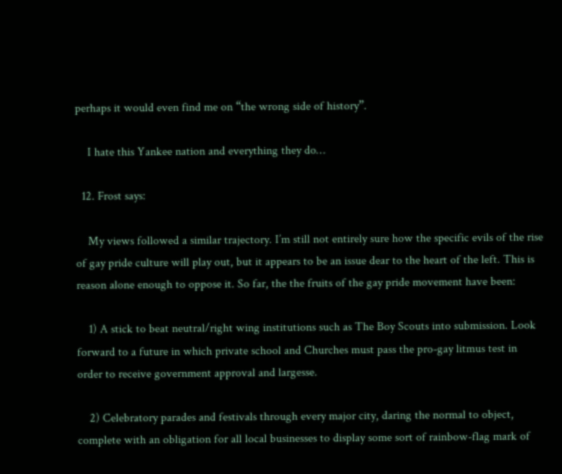perhaps it would even find me on “the wrong side of history”.

    I hate this Yankee nation and everything they do…

  12. Frost says:

    My views followed a similar trajectory. I’m still not entirely sure how the specific evils of the rise of gay pride culture will play out, but it appears to be an issue dear to the heart of the left. This is reason alone enough to oppose it. So far, the the fruits of the gay pride movement have been:

    1) A stick to beat neutral/right wing institutions such as The Boy Scouts into submission. Look forward to a future in which private school and Churches must pass the pro-gay litmus test in order to receive government approval and largesse.

    2) Celebratory parades and festivals through every major city, daring the normal to object, complete with an obligation for all local businesses to display some sort of rainbow-flag mark of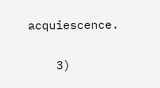acquiescence.

    3)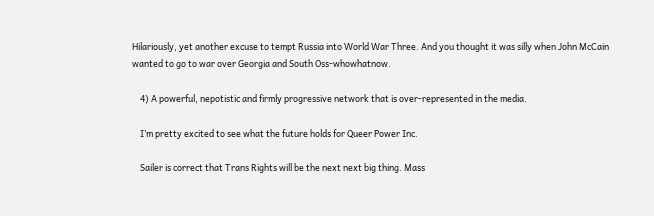Hilariously, yet another excuse to tempt Russia into World War Three. And you thought it was silly when John McCain wanted to go to war over Georgia and South Oss-whowhatnow.

    4) A powerful, nepotistic and firmly progressive network that is over-represented in the media.

    I’m pretty excited to see what the future holds for Queer Power Inc.

    Sailer is correct that Trans Rights will be the next next big thing. Mass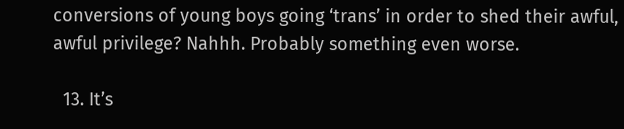conversions of young boys going ‘trans’ in order to shed their awful, awful privilege? Nahhh. Probably something even worse.

  13. It’s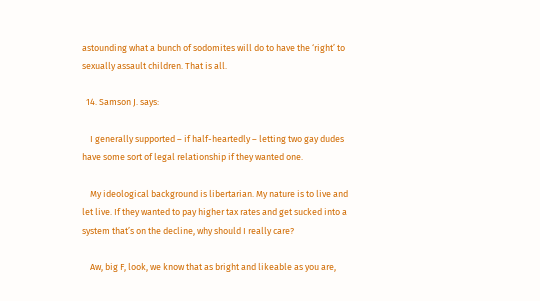astounding what a bunch of sodomites will do to have the ‘right’ to sexually assault children. That is all.

  14. Samson J. says:

    I generally supported – if half-heartedly – letting two gay dudes have some sort of legal relationship if they wanted one.

    My ideological background is libertarian. My nature is to live and let live. If they wanted to pay higher tax rates and get sucked into a system that’s on the decline, why should I really care?

    Aw, big F, look, we know that as bright and likeable as you are,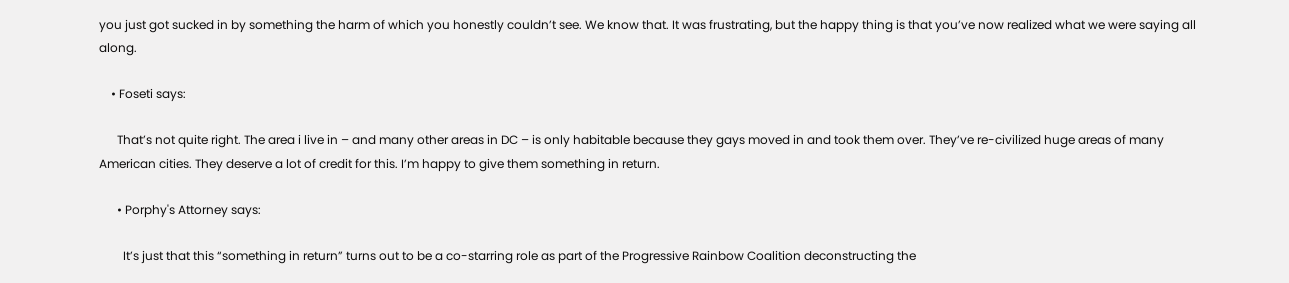you just got sucked in by something the harm of which you honestly couldn’t see. We know that. It was frustrating, but the happy thing is that you’ve now realized what we were saying all along.

    • Foseti says:

      That’s not quite right. The area i live in – and many other areas in DC – is only habitable because they gays moved in and took them over. They’ve re-civilized huge areas of many American cities. They deserve a lot of credit for this. I’m happy to give them something in return.

      • Porphy's Attorney says:

        It’s just that this “something in return” turns out to be a co-starring role as part of the Progressive Rainbow Coalition deconstructing the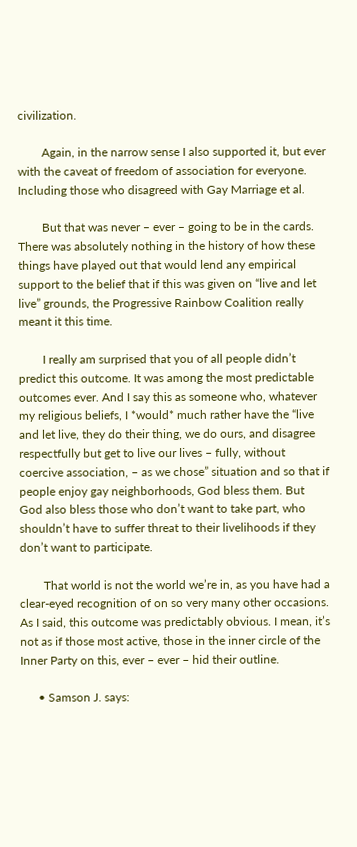civilization.

        Again, in the narrow sense I also supported it, but ever with the caveat of freedom of association for everyone. Including those who disagreed with Gay Marriage et al.

        But that was never – ever – going to be in the cards. There was absolutely nothing in the history of how these things have played out that would lend any empirical support to the belief that if this was given on “live and let live” grounds, the Progressive Rainbow Coalition really meant it this time.

        I really am surprised that you of all people didn’t predict this outcome. It was among the most predictable outcomes ever. And I say this as someone who, whatever my religious beliefs, I *would* much rather have the “live and let live, they do their thing, we do ours, and disagree respectfully but get to live our lives – fully, without coercive association, – as we chose” situation and so that if people enjoy gay neighborhoods, God bless them. But God also bless those who don’t want to take part, who shouldn’t have to suffer threat to their livelihoods if they don’t want to participate.

        That world is not the world we’re in, as you have had a clear-eyed recognition of on so very many other occasions. As I said, this outcome was predictably obvious. I mean, it’s not as if those most active, those in the inner circle of the Inner Party on this, ever – ever – hid their outline.

      • Samson J. says: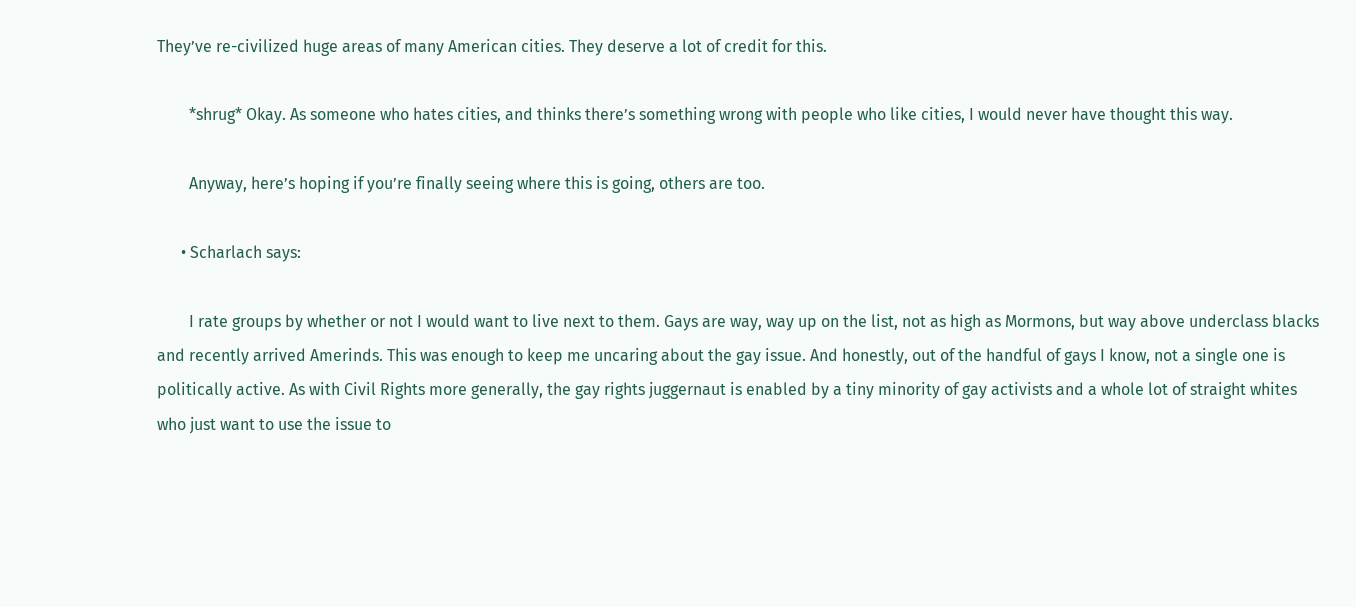They’ve re-civilized huge areas of many American cities. They deserve a lot of credit for this.

        *shrug* Okay. As someone who hates cities, and thinks there’s something wrong with people who like cities, I would never have thought this way.

        Anyway, here’s hoping if you’re finally seeing where this is going, others are too.

      • Scharlach says:

        I rate groups by whether or not I would want to live next to them. Gays are way, way up on the list, not as high as Mormons, but way above underclass blacks and recently arrived Amerinds. This was enough to keep me uncaring about the gay issue. And honestly, out of the handful of gays I know, not a single one is politically active. As with Civil Rights more generally, the gay rights juggernaut is enabled by a tiny minority of gay activists and a whole lot of straight whites who just want to use the issue to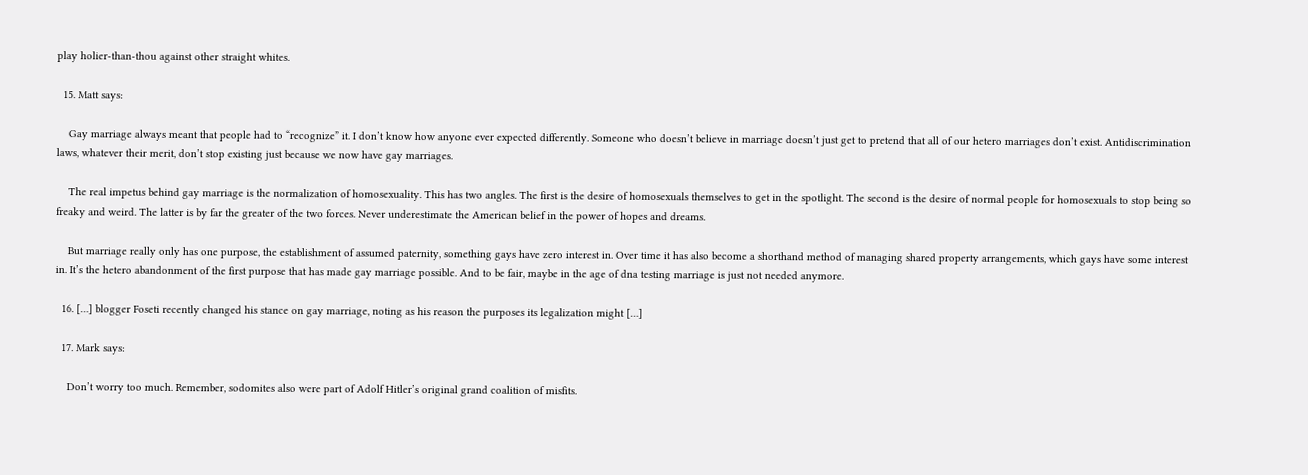play holier-than-thou against other straight whites.

  15. Matt says:

    Gay marriage always meant that people had to “recognize” it. I don’t know how anyone ever expected differently. Someone who doesn’t believe in marriage doesn’t just get to pretend that all of our hetero marriages don’t exist. Antidiscrimination laws, whatever their merit, don’t stop existing just because we now have gay marriages.

    The real impetus behind gay marriage is the normalization of homosexuality. This has two angles. The first is the desire of homosexuals themselves to get in the spotlight. The second is the desire of normal people for homosexuals to stop being so freaky and weird. The latter is by far the greater of the two forces. Never underestimate the American belief in the power of hopes and dreams.

    But marriage really only has one purpose, the establishment of assumed paternity, something gays have zero interest in. Over time it has also become a shorthand method of managing shared property arrangements, which gays have some interest in. It’s the hetero abandonment of the first purpose that has made gay marriage possible. And to be fair, maybe in the age of dna testing marriage is just not needed anymore.

  16. […] blogger Foseti recently changed his stance on gay marriage, noting as his reason the purposes its legalization might […]

  17. Mark says:

    Don’t worry too much. Remember, sodomites also were part of Adolf Hitler’s original grand coalition of misfits.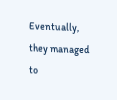Eventually, they managed to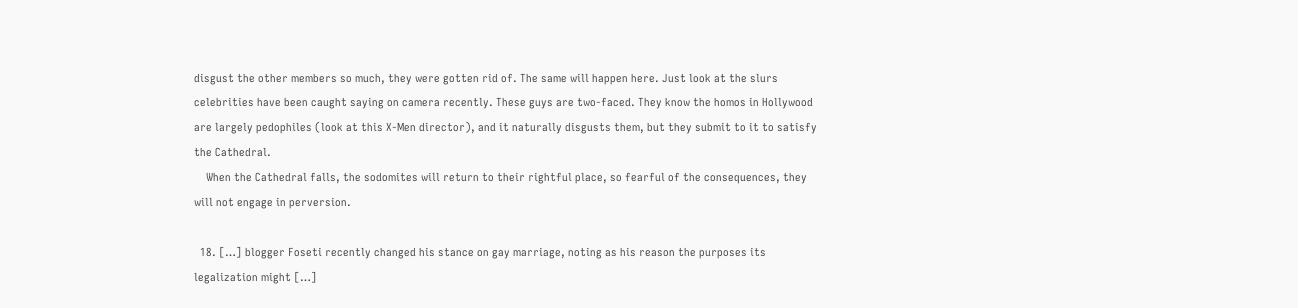disgust the other members so much, they were gotten rid of. The same will happen here. Just look at the slurs celebrities have been caught saying on camera recently. These guys are two-faced. They know the homos in Hollywood are largely pedophiles (look at this X-Men director), and it naturally disgusts them, but they submit to it to satisfy the Cathedral.
    When the Cathedral falls, the sodomites will return to their rightful place, so fearful of the consequences, they will not engage in perversion.

  18. […] blogger Foseti recently changed his stance on gay marriage, noting as his reason the purposes its legalization might […]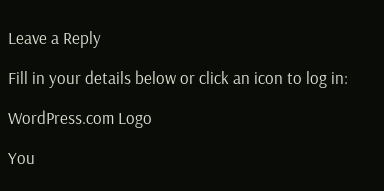Leave a Reply

Fill in your details below or click an icon to log in:

WordPress.com Logo

You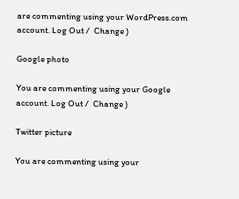are commenting using your WordPress.com account. Log Out /  Change )

Google photo

You are commenting using your Google account. Log Out /  Change )

Twitter picture

You are commenting using your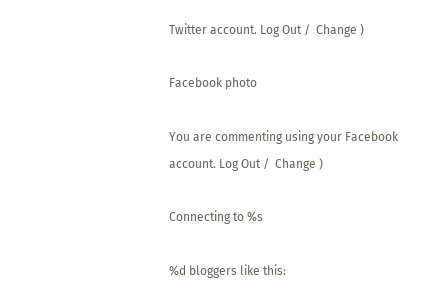Twitter account. Log Out /  Change )

Facebook photo

You are commenting using your Facebook account. Log Out /  Change )

Connecting to %s

%d bloggers like this: